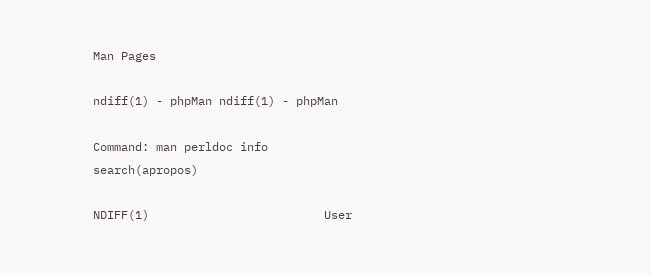Man Pages

ndiff(1) - phpMan ndiff(1) - phpMan

Command: man perldoc info search(apropos)

NDIFF(1)                         User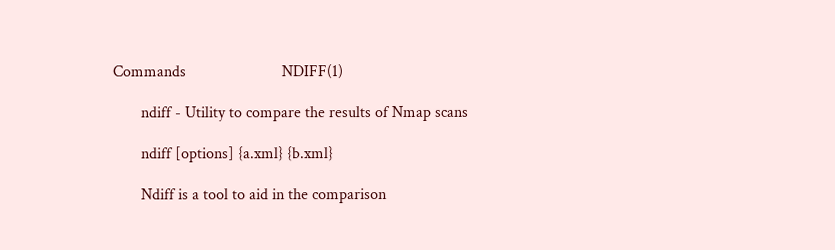Commands                        NDIFF(1)

       ndiff - Utility to compare the results of Nmap scans

       ndiff [options] {a.xml} {b.xml}

       Ndiff is a tool to aid in the comparison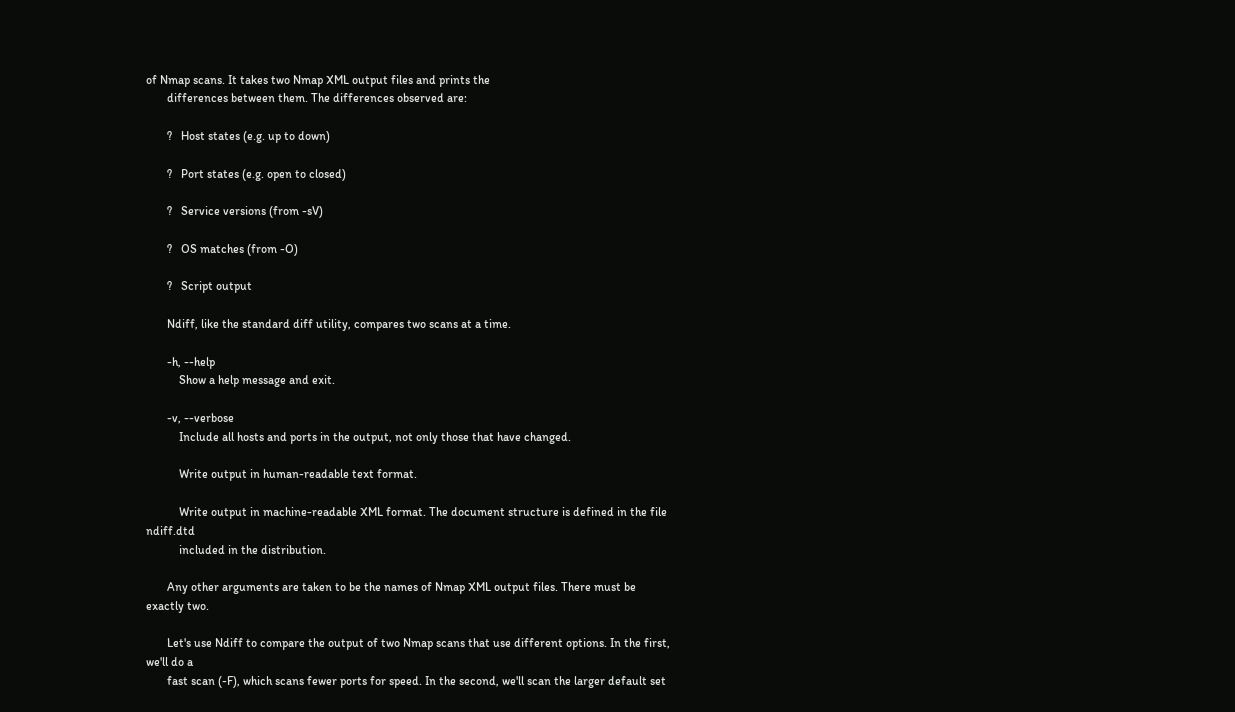of Nmap scans. It takes two Nmap XML output files and prints the
       differences between them. The differences observed are:

       ?   Host states (e.g. up to down)

       ?   Port states (e.g. open to closed)

       ?   Service versions (from -sV)

       ?   OS matches (from -O)

       ?   Script output

       Ndiff, like the standard diff utility, compares two scans at a time.

       -h, --help
           Show a help message and exit.

       -v, --verbose
           Include all hosts and ports in the output, not only those that have changed.

           Write output in human-readable text format.

           Write output in machine-readable XML format. The document structure is defined in the file ndiff.dtd
           included in the distribution.

       Any other arguments are taken to be the names of Nmap XML output files. There must be exactly two.

       Let's use Ndiff to compare the output of two Nmap scans that use different options. In the first, we'll do a
       fast scan (-F), which scans fewer ports for speed. In the second, we'll scan the larger default set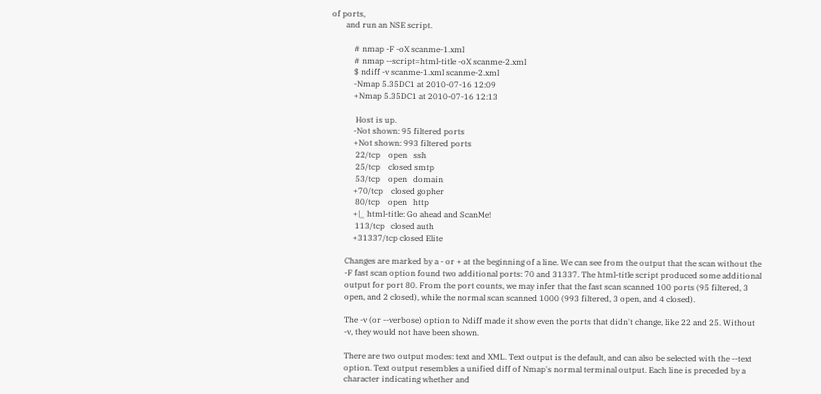of ports,
       and run an NSE script.

           # nmap -F -oX scanme-1.xml
           # nmap --script=html-title -oX scanme-2.xml
           $ ndiff -v scanme-1.xml scanme-2.xml
           -Nmap 5.35DC1 at 2010-07-16 12:09
           +Nmap 5.35DC1 at 2010-07-16 12:13

            Host is up.
           -Not shown: 95 filtered ports
           +Not shown: 993 filtered ports
            22/tcp    open   ssh
            25/tcp    closed smtp
            53/tcp    open   domain
           +70/tcp    closed gopher
            80/tcp    open   http
           +|_ html-title: Go ahead and ScanMe!
            113/tcp   closed auth
           +31337/tcp closed Elite

       Changes are marked by a - or + at the beginning of a line. We can see from the output that the scan without the
       -F fast scan option found two additional ports: 70 and 31337. The html-title script produced some additional
       output for port 80. From the port counts, we may infer that the fast scan scanned 100 ports (95 filtered, 3
       open, and 2 closed), while the normal scan scanned 1000 (993 filtered, 3 open, and 4 closed).

       The -v (or --verbose) option to Ndiff made it show even the ports that didn't change, like 22 and 25. Without
       -v, they would not have been shown.

       There are two output modes: text and XML. Text output is the default, and can also be selected with the --text
       option. Text output resembles a unified diff of Nmap's normal terminal output. Each line is preceded by a
       character indicating whether and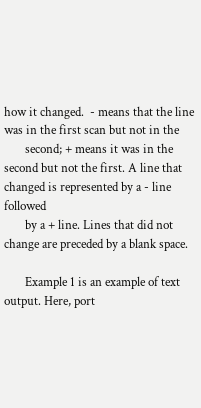how it changed.  - means that the line was in the first scan but not in the
       second; + means it was in the second but not the first. A line that changed is represented by a - line followed
       by a + line. Lines that did not change are preceded by a blank space.

       Example 1 is an example of text output. Here, port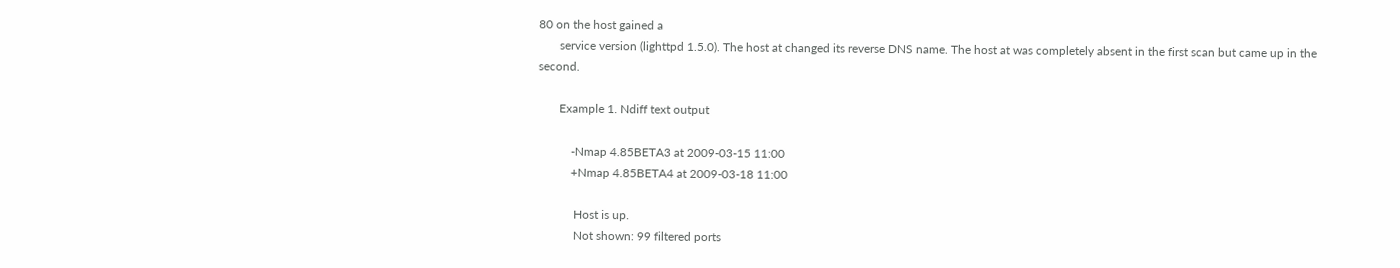80 on the host gained a
       service version (lighttpd 1.5.0). The host at changed its reverse DNS name. The host at was completely absent in the first scan but came up in the second.

       Example 1. Ndiff text output

           -Nmap 4.85BETA3 at 2009-03-15 11:00
           +Nmap 4.85BETA4 at 2009-03-18 11:00

            Host is up.
            Not shown: 99 filtered ports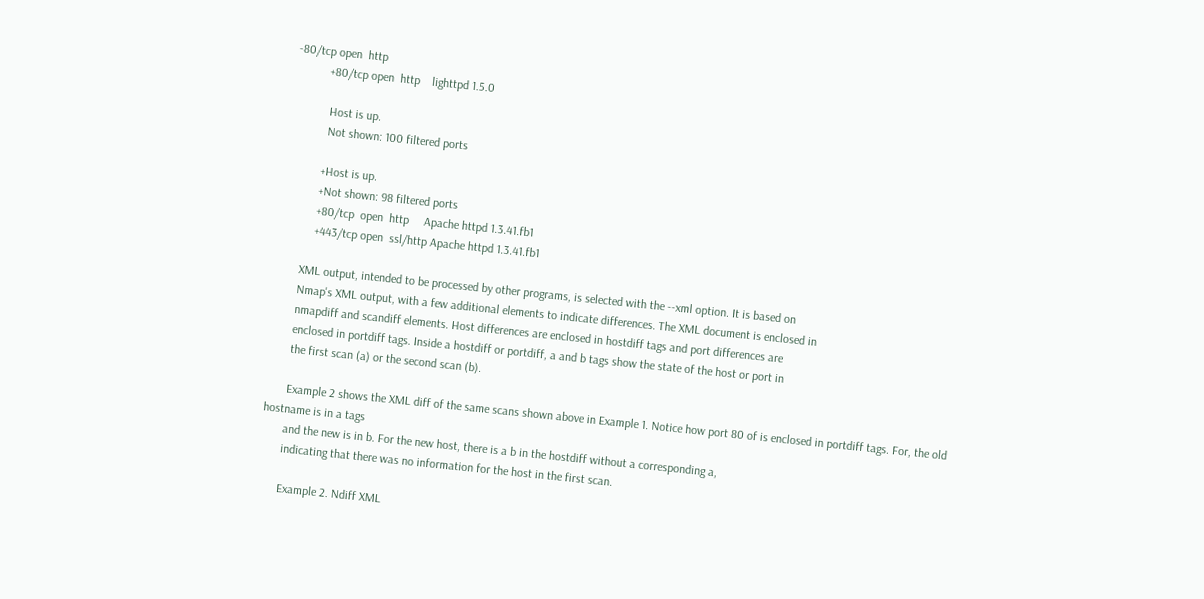-80/tcp open  http
           +80/tcp open  http    lighttpd 1.5.0

            Host is up.
            Not shown: 100 filtered ports

           +Host is up.
           +Not shown: 98 filtered ports
           +80/tcp  open  http     Apache httpd 1.3.41.fb1
           +443/tcp open  ssl/http Apache httpd 1.3.41.fb1

       XML output, intended to be processed by other programs, is selected with the --xml option. It is based on
       Nmap's XML output, with a few additional elements to indicate differences. The XML document is enclosed in
       nmapdiff and scandiff elements. Host differences are enclosed in hostdiff tags and port differences are
       enclosed in portdiff tags. Inside a hostdiff or portdiff, a and b tags show the state of the host or port in
       the first scan (a) or the second scan (b).

       Example 2 shows the XML diff of the same scans shown above in Example 1. Notice how port 80 of is enclosed in portdiff tags. For, the old hostname is in a tags
       and the new is in b. For the new host, there is a b in the hostdiff without a corresponding a,
       indicating that there was no information for the host in the first scan.

       Example 2. Ndiff XML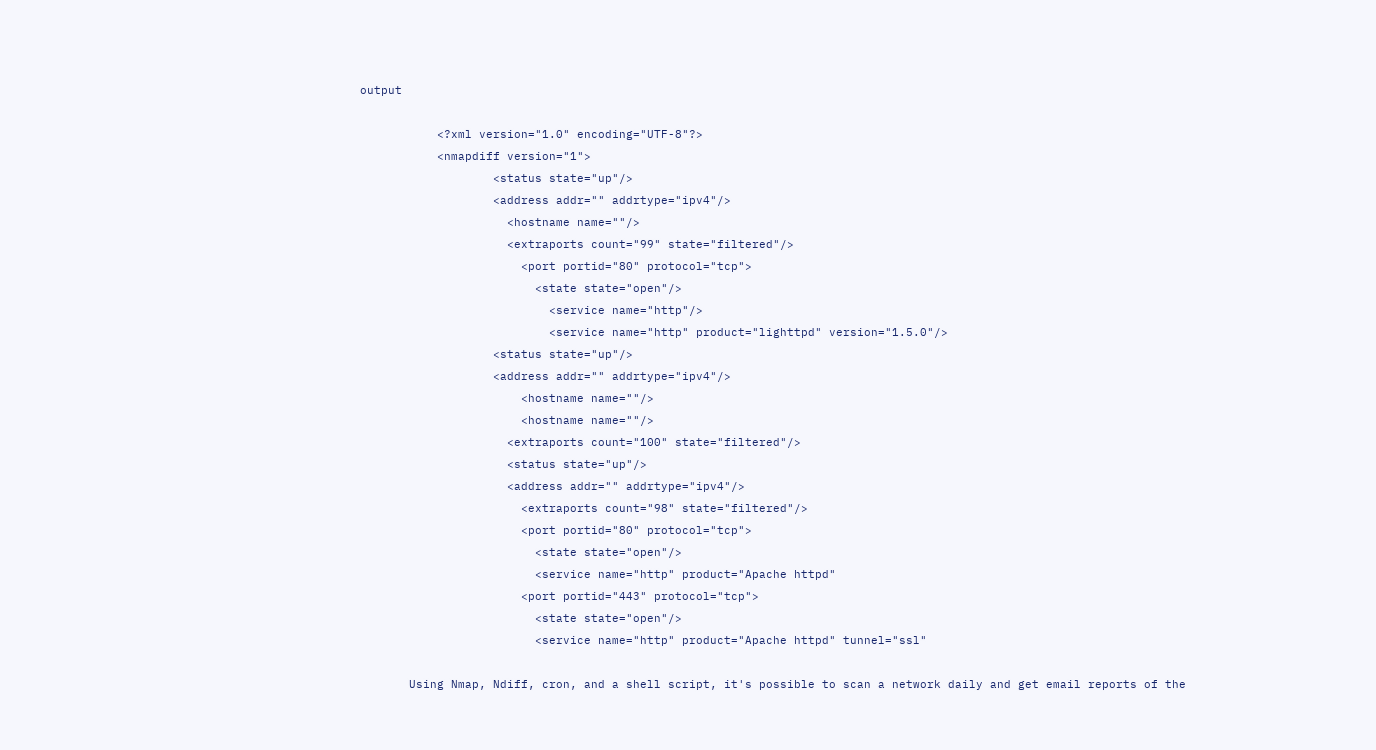output

           <?xml version="1.0" encoding="UTF-8"?>
           <nmapdiff version="1">
                   <status state="up"/>
                   <address addr="" addrtype="ipv4"/>
                     <hostname name=""/>
                     <extraports count="99" state="filtered"/>
                       <port portid="80" protocol="tcp">
                         <state state="open"/>
                           <service name="http"/>
                           <service name="http" product="lighttpd" version="1.5.0"/>
                   <status state="up"/>
                   <address addr="" addrtype="ipv4"/>
                       <hostname name=""/>
                       <hostname name=""/>
                     <extraports count="100" state="filtered"/>
                     <status state="up"/>
                     <address addr="" addrtype="ipv4"/>
                       <extraports count="98" state="filtered"/>
                       <port portid="80" protocol="tcp">
                         <state state="open"/>
                         <service name="http" product="Apache httpd"
                       <port portid="443" protocol="tcp">
                         <state state="open"/>
                         <service name="http" product="Apache httpd" tunnel="ssl"

       Using Nmap, Ndiff, cron, and a shell script, it's possible to scan a network daily and get email reports of the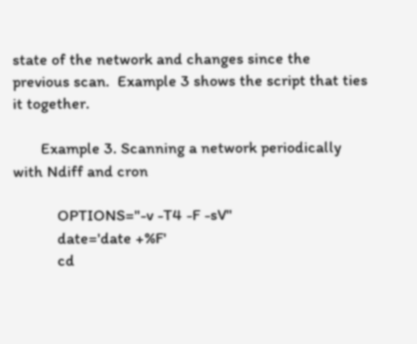state of the network and changes since the previous scan.  Example 3 shows the script that ties it together.

       Example 3. Scanning a network periodically with Ndiff and cron

           OPTIONS="-v -T4 -F -sV"
           date='date +%F'
           cd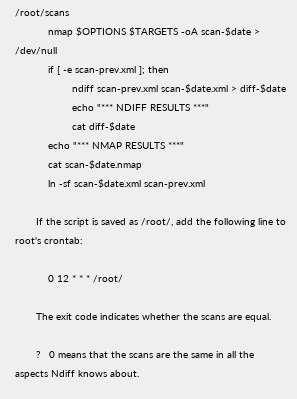/root/scans
           nmap $OPTIONS $TARGETS -oA scan-$date > /dev/null
           if [ -e scan-prev.xml ]; then
                   ndiff scan-prev.xml scan-$date.xml > diff-$date
                   echo "*** NDIFF RESULTS ***"
                   cat diff-$date
           echo "*** NMAP RESULTS ***"
           cat scan-$date.nmap
           ln -sf scan-$date.xml scan-prev.xml

       If the script is saved as /root/, add the following line to root's crontab:

           0 12 * * * /root/

       The exit code indicates whether the scans are equal.

       ?   0 means that the scans are the same in all the aspects Ndiff knows about.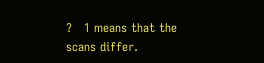?   1 means that the scans differ.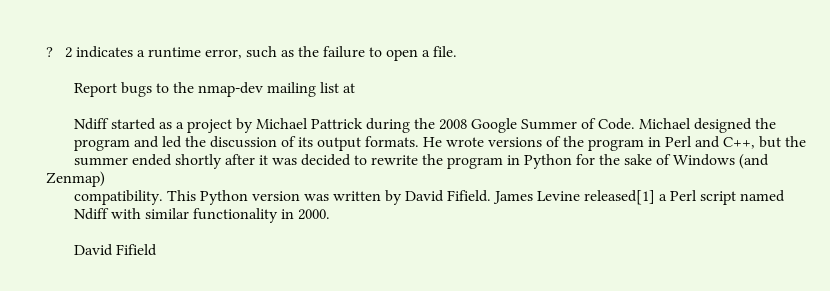?   2 indicates a runtime error, such as the failure to open a file.

       Report bugs to the nmap-dev mailing list at

       Ndiff started as a project by Michael Pattrick during the 2008 Google Summer of Code. Michael designed the
       program and led the discussion of its output formats. He wrote versions of the program in Perl and C++, but the
       summer ended shortly after it was decided to rewrite the program in Python for the sake of Windows (and Zenmap)
       compatibility. This Python version was written by David Fifield. James Levine released[1] a Perl script named
       Ndiff with similar functionality in 2000.

       David Fifield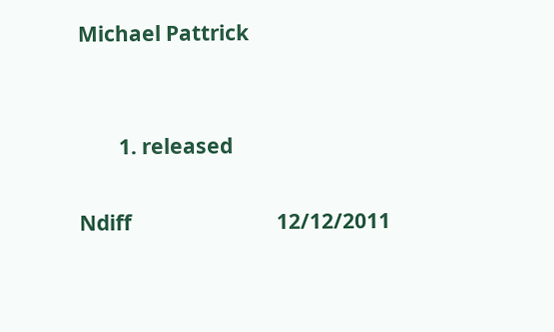Michael Pattrick


        1. released

Ndiff                             12/12/2011